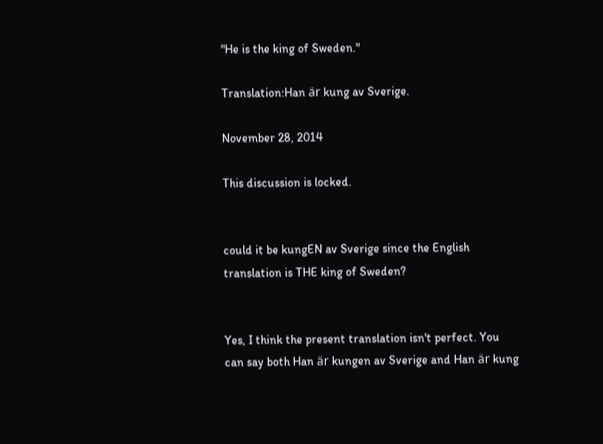"He is the king of Sweden."

Translation:Han är kung av Sverige.

November 28, 2014

This discussion is locked.


could it be kungEN av Sverige since the English translation is THE king of Sweden?


Yes, I think the present translation isn't perfect. You can say both Han är kungen av Sverige and Han är kung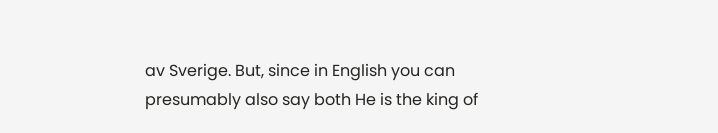av Sverige. But, since in English you can presumably also say both He is the king of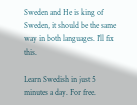Sweden and He is king of Sweden, it should be the same way in both languages. I'll fix this.

Learn Swedish in just 5 minutes a day. For free.